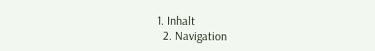1. Inhalt
  2. Navigation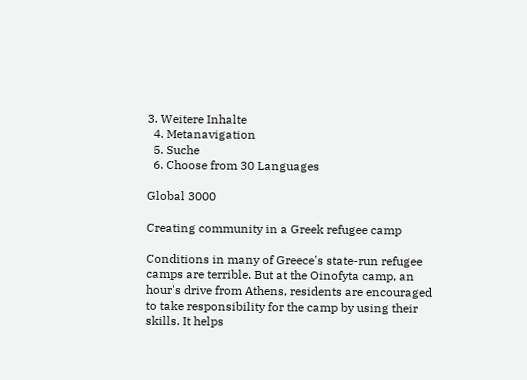3. Weitere Inhalte
  4. Metanavigation
  5. Suche
  6. Choose from 30 Languages

Global 3000

Creating community in a Greek refugee camp

Conditions in many of Greece's state-run refugee camps are terrible. But at the Oinofyta camp, an hour's drive from Athens, residents are encouraged to take responsibility for the camp by using their skills. It helps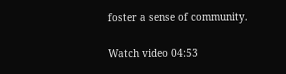foster a sense of community.

Watch video 04:53